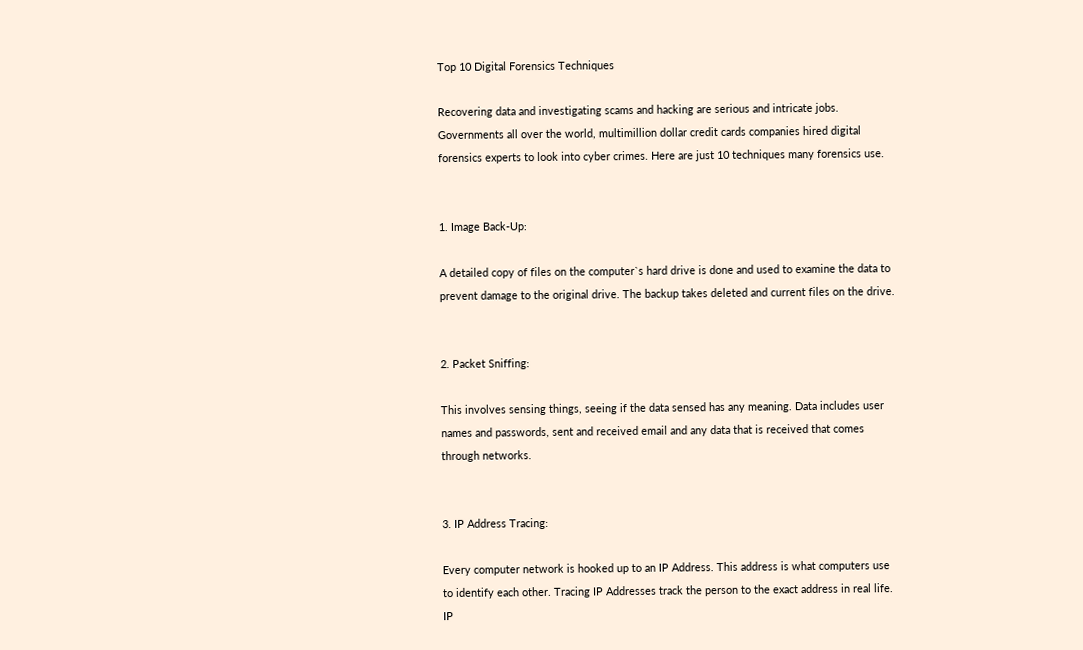Top 10 Digital Forensics Techniques

Recovering data and investigating scams and hacking are serious and intricate jobs. Governments all over the world, multimillion dollar credit cards companies hired digital forensics experts to look into cyber crimes. Here are just 10 techniques many forensics use.


1. Image Back-Up:

A detailed copy of files on the computer`s hard drive is done and used to examine the data to prevent damage to the original drive. The backup takes deleted and current files on the drive.


2. Packet Sniffing:

This involves sensing things, seeing if the data sensed has any meaning. Data includes user names and passwords, sent and received email and any data that is received that comes through networks.


3. IP Address Tracing:

Every computer network is hooked up to an IP Address. This address is what computers use to identify each other. Tracing IP Addresses track the person to the exact address in real life. IP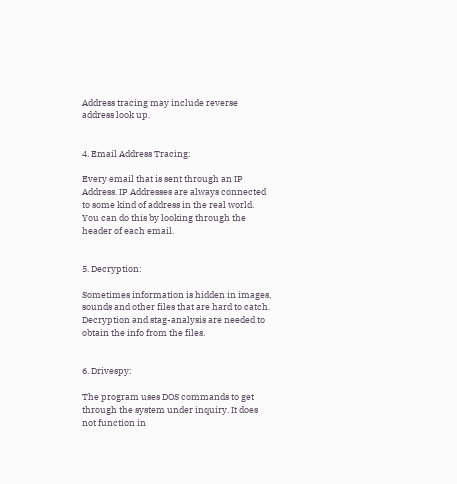Address tracing may include reverse address look up.


4. Email Address Tracing:

Every email that is sent through an IP Address. IP Addresses are always connected to some kind of address in the real world. You can do this by looking through the header of each email.


5. Decryption:

Sometimes information is hidden in images, sounds and other files that are hard to catch. Decryption and stag-analysis are needed to obtain the info from the files.


6. Drivespy:

The program uses DOS commands to get through the system under inquiry. It does not function in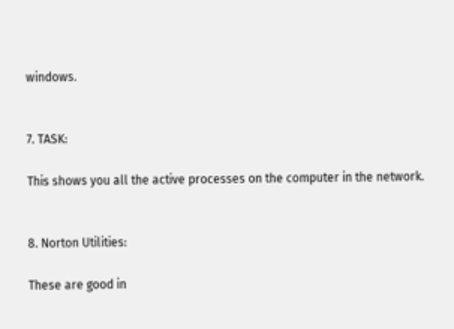windows.


7. TASK:

This shows you all the active processes on the computer in the network.


8. Norton Utilities:

These are good in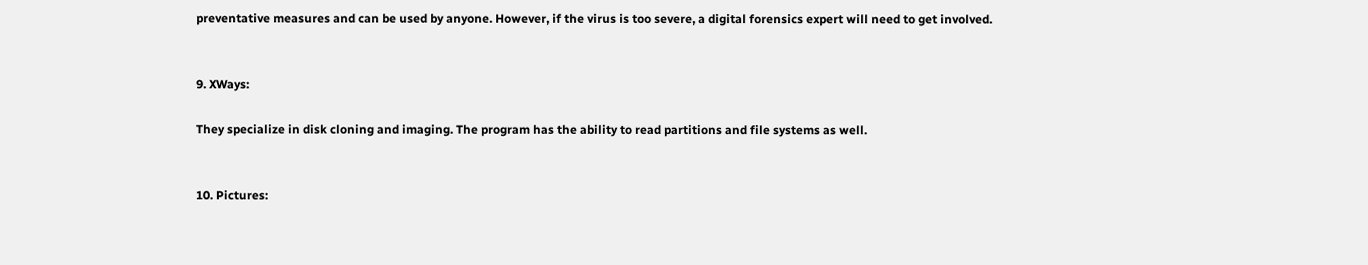preventative measures and can be used by anyone. However, if the virus is too severe, a digital forensics expert will need to get involved.


9. XWays:

They specialize in disk cloning and imaging. The program has the ability to read partitions and file systems as well.


10. Pictures: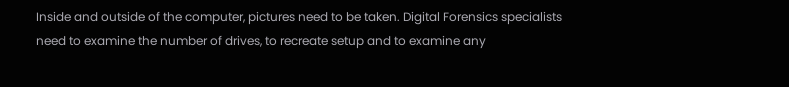Inside and outside of the computer, pictures need to be taken. Digital Forensics specialists need to examine the number of drives, to recreate setup and to examine any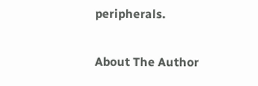peripherals.


About The Author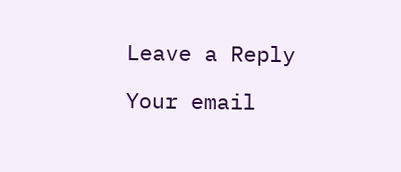Leave a Reply

Your email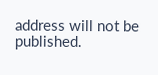address will not be published.